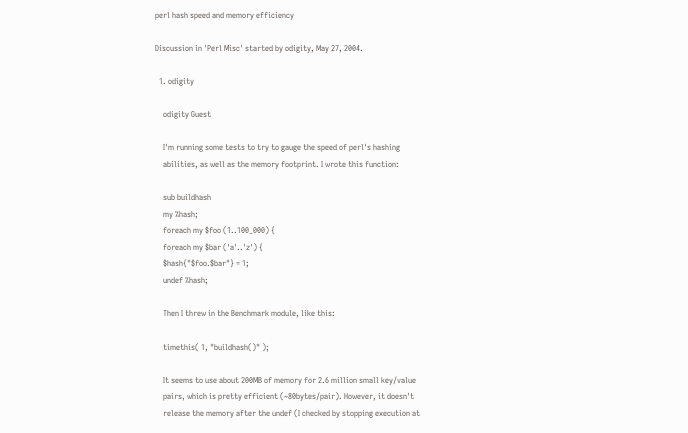perl hash speed and memory efficiency

Discussion in 'Perl Misc' started by odigity, May 27, 2004.

  1. odigity

    odigity Guest

    I'm running some tests to try to gauge the speed of perl's hashing
    abilities, as well as the memory footprint. I wrote this function:

    sub buildhash
    my %hash;
    foreach my $foo (1..100_000) {
    foreach my $bar ('a'..'z') {
    $hash{"$foo.$bar"} = 1;
    undef %hash;

    Then I threw in the Benchmark module, like this:

    timethis( 1, "buildhash()" );

    It seems to use about 200MB of memory for 2.6 million small key/value
    pairs, which is pretty efficient (~80bytes/pair). However, it doesn't
    release the memory after the undef (I checked by stopping execution at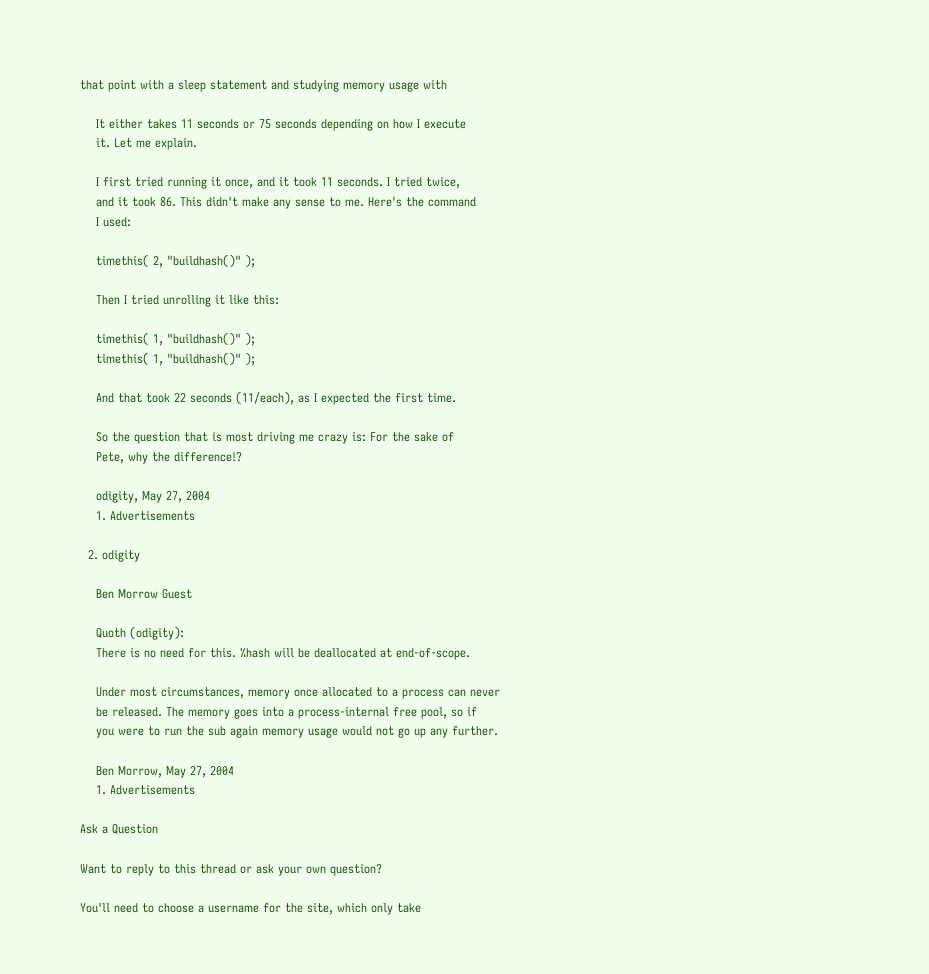that point with a sleep statement and studying memory usage with

    It either takes 11 seconds or 75 seconds depending on how I execute
    it. Let me explain.

    I first tried running it once, and it took 11 seconds. I tried twice,
    and it took 86. This didn't make any sense to me. Here's the command
    I used:

    timethis( 2, "buildhash()" );

    Then I tried unrolling it like this:

    timethis( 1, "buildhash()" );
    timethis( 1, "buildhash()" );

    And that took 22 seconds (11/each), as I expected the first time.

    So the question that is most driving me crazy is: For the sake of
    Pete, why the difference!?

    odigity, May 27, 2004
    1. Advertisements

  2. odigity

    Ben Morrow Guest

    Quoth (odigity):
    There is no need for this. %hash will be deallocated at end-of-scope.

    Under most circumstances, memory once allocated to a process can never
    be released. The memory goes into a process-internal free pool, so if
    you were to run the sub again memory usage would not go up any further.

    Ben Morrow, May 27, 2004
    1. Advertisements

Ask a Question

Want to reply to this thread or ask your own question?

You'll need to choose a username for the site, which only take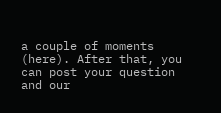a couple of moments (here). After that, you can post your question and our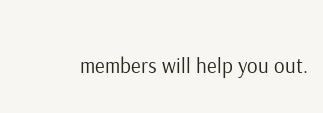members will help you out.